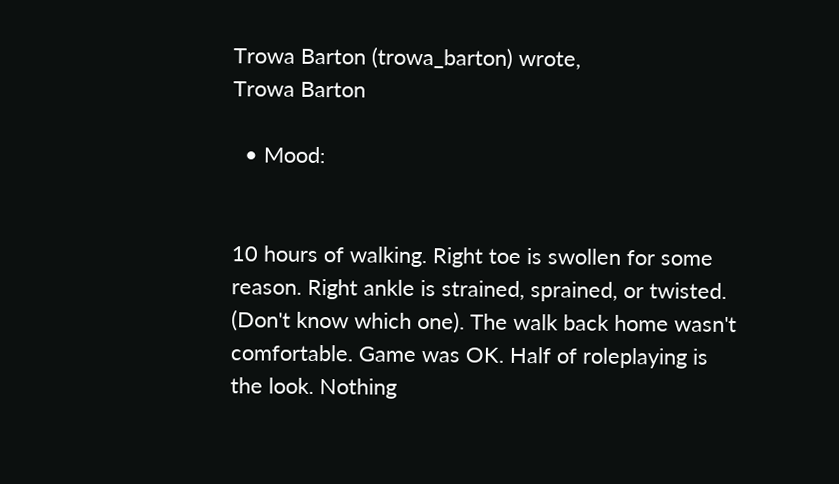Trowa Barton (trowa_barton) wrote,
Trowa Barton

  • Mood:


10 hours of walking. Right toe is swollen for some reason. Right ankle is strained, sprained, or twisted. (Don't know which one). The walk back home wasn't comfortable. Game was OK. Half of roleplaying is the look. Nothing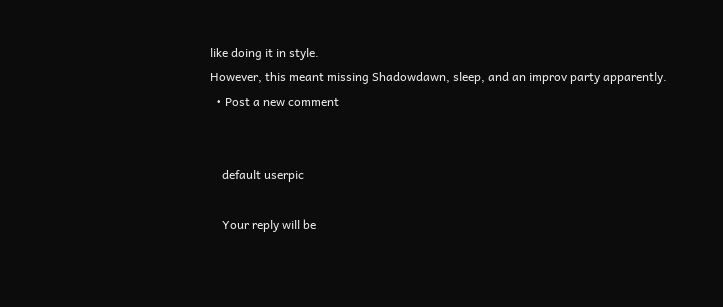like doing it in style.
However, this meant missing Shadowdawn, sleep, and an improv party apparently.
  • Post a new comment


    default userpic

    Your reply will be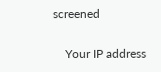screened

    Your IP address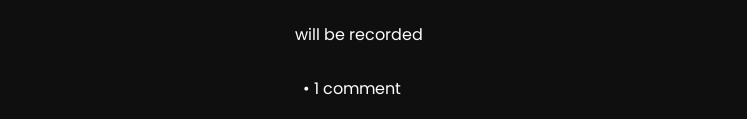will be recorded

  • 1 comment